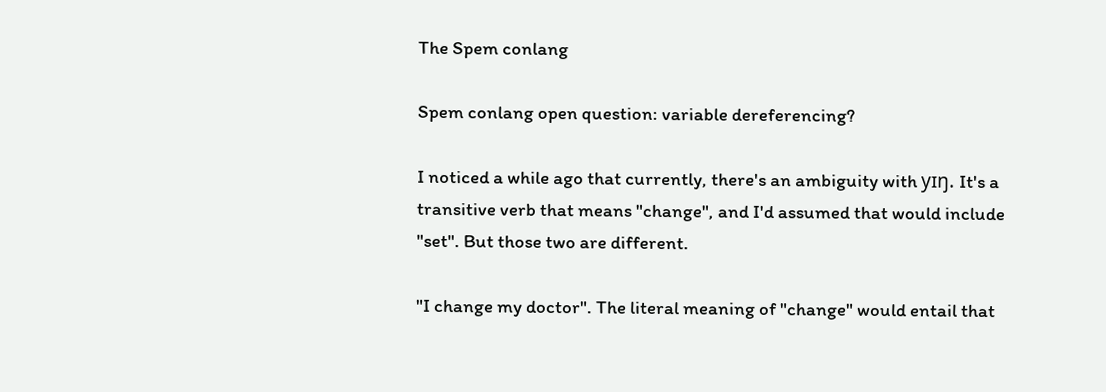The Spem conlang

Spem conlang open question: variable dereferencing?

I noticed a while ago that currently, there's an ambiguity with yɪŋ. It's a transitive verb that means "change", and I'd assumed that would include "set". But those two are different.

"I change my doctor". The literal meaning of "change" would entail that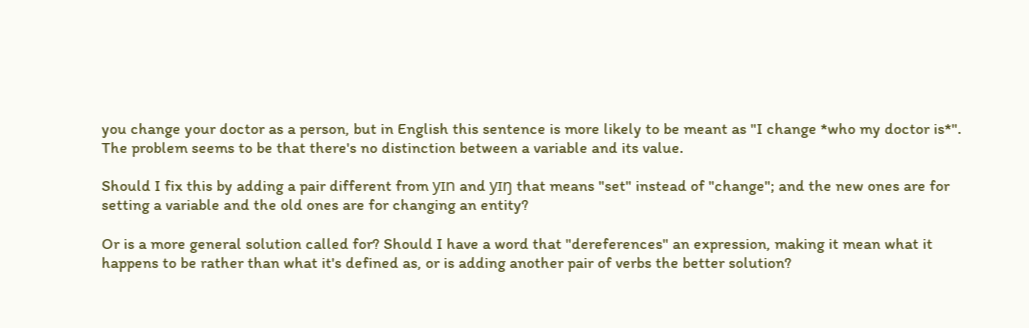you change your doctor as a person, but in English this sentence is more likely to be meant as "I change *who my doctor is*". The problem seems to be that there's no distinction between a variable and its value.

Should I fix this by adding a pair different from yɪn and yɪŋ that means "set" instead of "change"; and the new ones are for setting a variable and the old ones are for changing an entity?

Or is a more general solution called for? Should I have a word that "dereferences" an expression, making it mean what it happens to be rather than what it's defined as, or is adding another pair of verbs the better solution?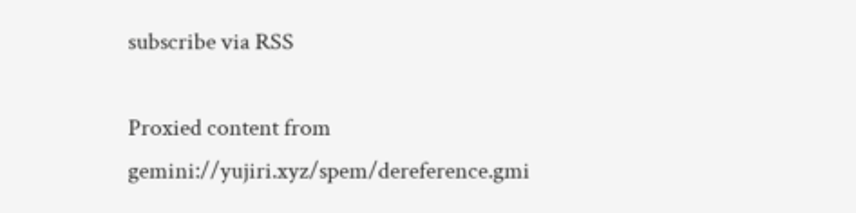subscribe via RSS

Proxied content from gemini://yujiri.xyz/spem/dereference.gmi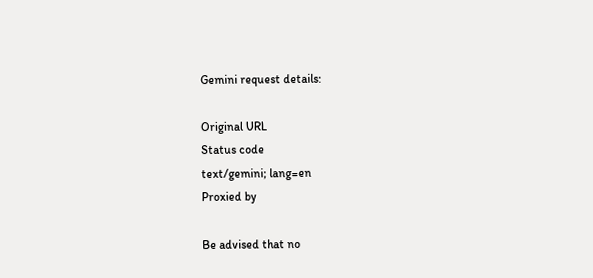Gemini request details:

Original URL
Status code
text/gemini; lang=en
Proxied by

Be advised that no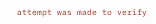attempt was made to verify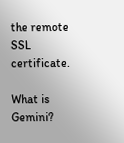the remote SSL certificate.

What is Gemini?